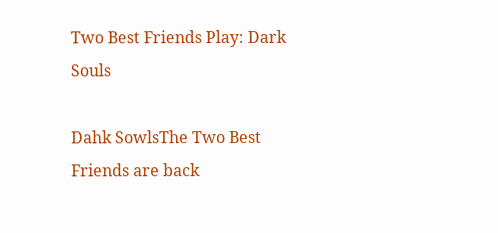Two Best Friends Play: Dark Souls

Dahk SowlsThe Two Best Friends are back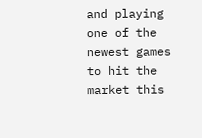and playing one of the newest games to hit the market this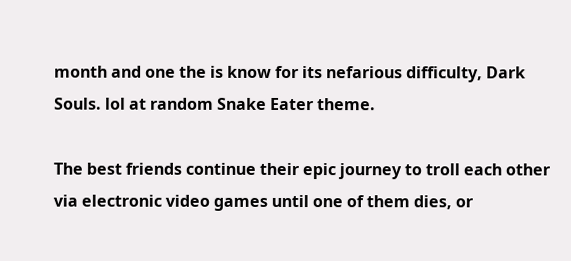month and one the is know for its nefarious difficulty, Dark Souls. lol at random Snake Eater theme.

The best friends continue their epic journey to troll each other via electronic video games until one of them dies, or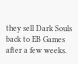they sell Dark Souls back to EB Games after a few weeks.